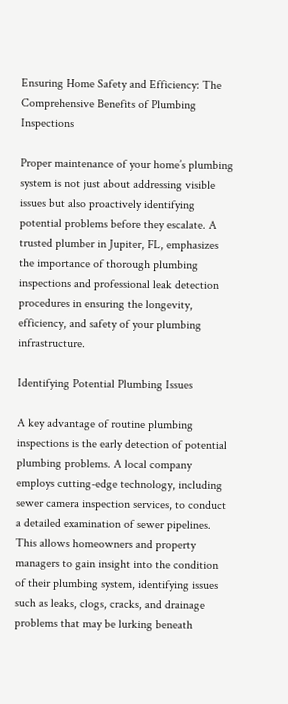Ensuring Home Safety and Efficiency: The Comprehensive Benefits of Plumbing Inspections

Proper maintenance of your home’s plumbing system is not just about addressing visible issues but also proactively identifying potential problems before they escalate. A trusted plumber in Jupiter, FL, emphasizes the importance of thorough plumbing inspections and professional leak detection procedures in ensuring the longevity, efficiency, and safety of your plumbing infrastructure.

Identifying Potential Plumbing Issues

A key advantage of routine plumbing inspections is the early detection of potential plumbing problems. A local company employs cutting-edge technology, including sewer camera inspection services, to conduct a detailed examination of sewer pipelines. This allows homeowners and property managers to gain insight into the condition of their plumbing system, identifying issues such as leaks, clogs, cracks, and drainage problems that may be lurking beneath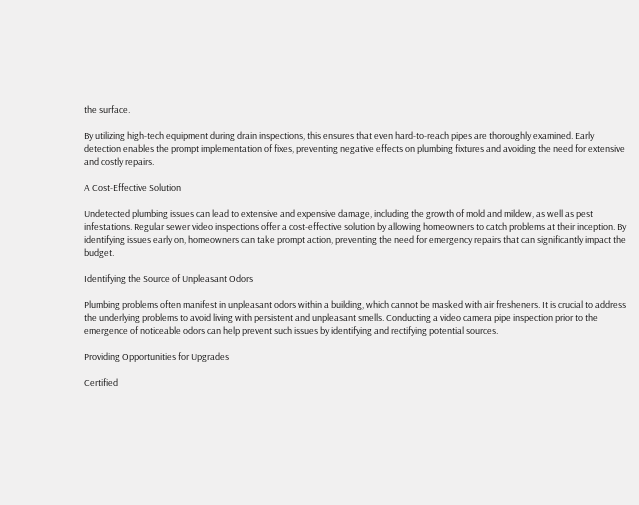the surface.

By utilizing high-tech equipment during drain inspections, this ensures that even hard-to-reach pipes are thoroughly examined. Early detection enables the prompt implementation of fixes, preventing negative effects on plumbing fixtures and avoiding the need for extensive and costly repairs.

A Cost-Effective Solution

Undetected plumbing issues can lead to extensive and expensive damage, including the growth of mold and mildew, as well as pest infestations. Regular sewer video inspections offer a cost-effective solution by allowing homeowners to catch problems at their inception. By identifying issues early on, homeowners can take prompt action, preventing the need for emergency repairs that can significantly impact the budget.

Identifying the Source of Unpleasant Odors

Plumbing problems often manifest in unpleasant odors within a building, which cannot be masked with air fresheners. It is crucial to address the underlying problems to avoid living with persistent and unpleasant smells. Conducting a video camera pipe inspection prior to the emergence of noticeable odors can help prevent such issues by identifying and rectifying potential sources.

Providing Opportunities for Upgrades

Certified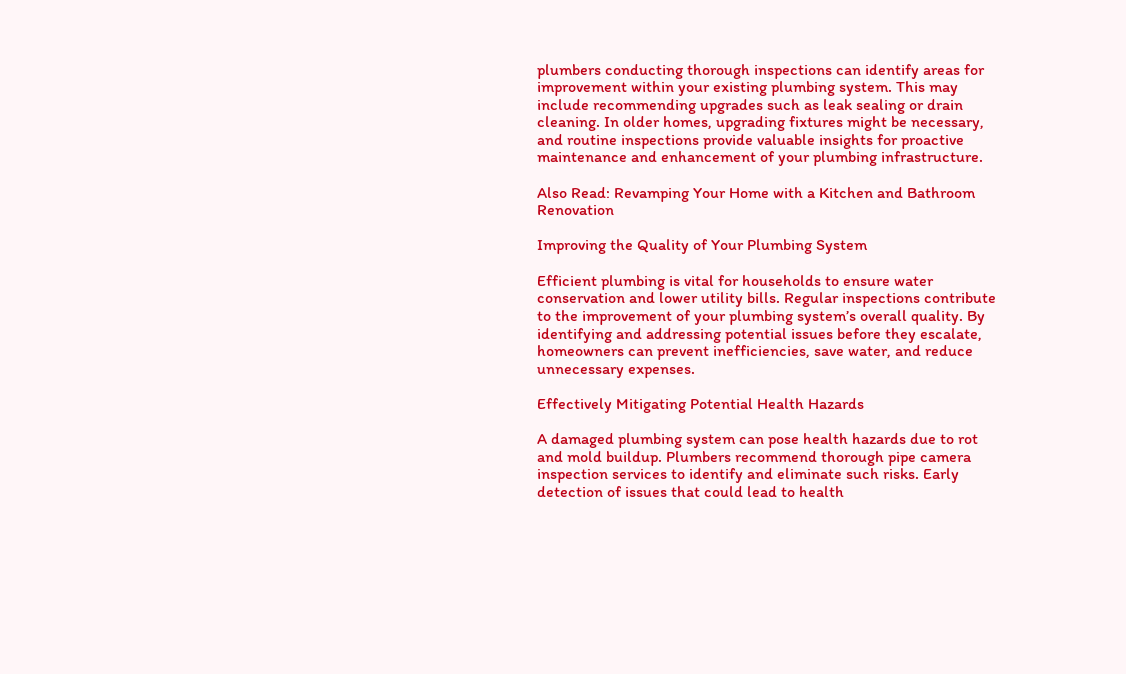plumbers conducting thorough inspections can identify areas for improvement within your existing plumbing system. This may include recommending upgrades such as leak sealing or drain cleaning. In older homes, upgrading fixtures might be necessary, and routine inspections provide valuable insights for proactive maintenance and enhancement of your plumbing infrastructure.

Also Read: Revamping Your Home with a Kitchen and Bathroom Renovation

Improving the Quality of Your Plumbing System

Efficient plumbing is vital for households to ensure water conservation and lower utility bills. Regular inspections contribute to the improvement of your plumbing system’s overall quality. By identifying and addressing potential issues before they escalate, homeowners can prevent inefficiencies, save water, and reduce unnecessary expenses.

Effectively Mitigating Potential Health Hazards

A damaged plumbing system can pose health hazards due to rot and mold buildup. Plumbers recommend thorough pipe camera inspection services to identify and eliminate such risks. Early detection of issues that could lead to health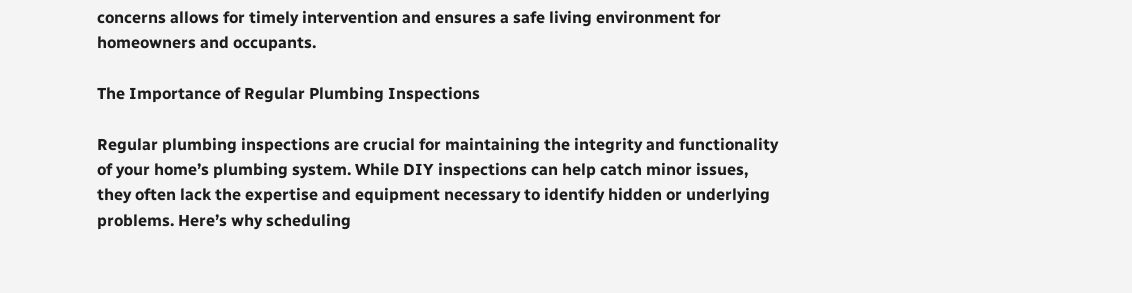concerns allows for timely intervention and ensures a safe living environment for homeowners and occupants.

The Importance of Regular Plumbing Inspections

Regular plumbing inspections are crucial for maintaining the integrity and functionality of your home’s plumbing system. While DIY inspections can help catch minor issues, they often lack the expertise and equipment necessary to identify hidden or underlying problems. Here’s why scheduling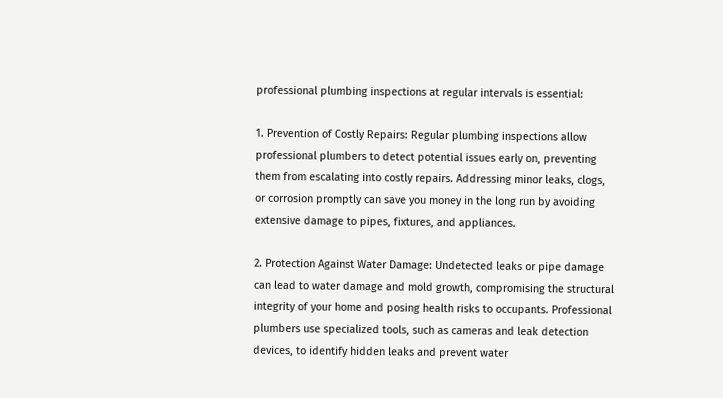professional plumbing inspections at regular intervals is essential:

1. Prevention of Costly Repairs: Regular plumbing inspections allow professional plumbers to detect potential issues early on, preventing them from escalating into costly repairs. Addressing minor leaks, clogs, or corrosion promptly can save you money in the long run by avoiding extensive damage to pipes, fixtures, and appliances.

2. Protection Against Water Damage: Undetected leaks or pipe damage can lead to water damage and mold growth, compromising the structural integrity of your home and posing health risks to occupants. Professional plumbers use specialized tools, such as cameras and leak detection devices, to identify hidden leaks and prevent water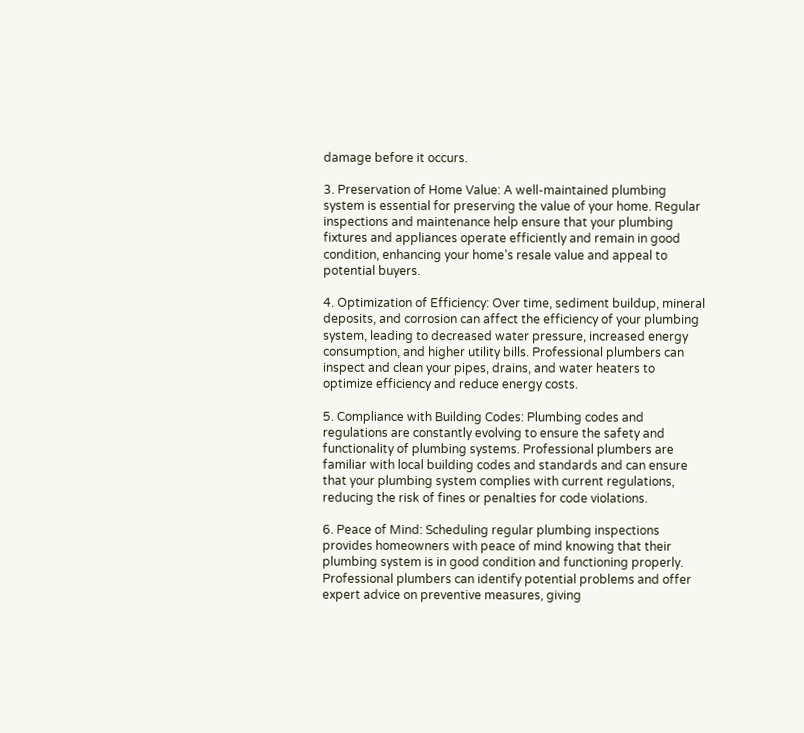damage before it occurs.

3. Preservation of Home Value: A well-maintained plumbing system is essential for preserving the value of your home. Regular inspections and maintenance help ensure that your plumbing fixtures and appliances operate efficiently and remain in good condition, enhancing your home’s resale value and appeal to potential buyers.

4. Optimization of Efficiency: Over time, sediment buildup, mineral deposits, and corrosion can affect the efficiency of your plumbing system, leading to decreased water pressure, increased energy consumption, and higher utility bills. Professional plumbers can inspect and clean your pipes, drains, and water heaters to optimize efficiency and reduce energy costs.

5. Compliance with Building Codes: Plumbing codes and regulations are constantly evolving to ensure the safety and functionality of plumbing systems. Professional plumbers are familiar with local building codes and standards and can ensure that your plumbing system complies with current regulations, reducing the risk of fines or penalties for code violations.

6. Peace of Mind: Scheduling regular plumbing inspections provides homeowners with peace of mind knowing that their plumbing system is in good condition and functioning properly. Professional plumbers can identify potential problems and offer expert advice on preventive measures, giving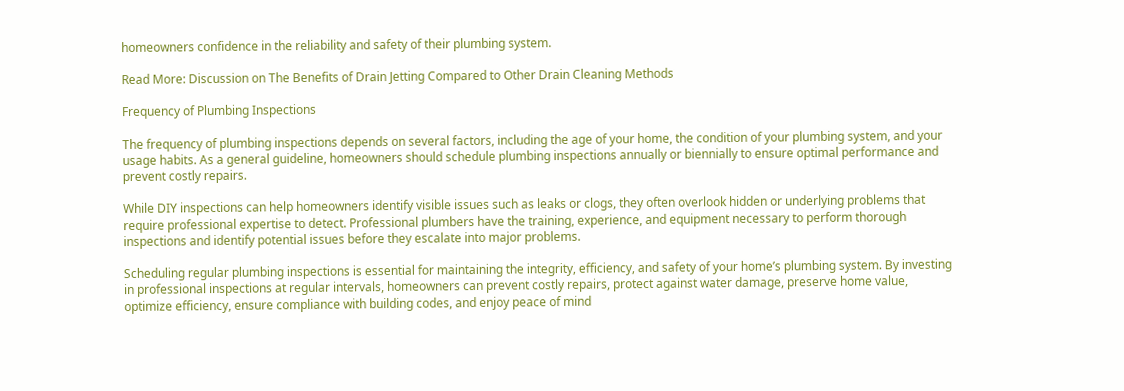homeowners confidence in the reliability and safety of their plumbing system.

Read More: Discussion on The Benefits of Drain Jetting Compared to Other Drain Cleaning Methods

Frequency of Plumbing Inspections

The frequency of plumbing inspections depends on several factors, including the age of your home, the condition of your plumbing system, and your usage habits. As a general guideline, homeowners should schedule plumbing inspections annually or biennially to ensure optimal performance and prevent costly repairs.

While DIY inspections can help homeowners identify visible issues such as leaks or clogs, they often overlook hidden or underlying problems that require professional expertise to detect. Professional plumbers have the training, experience, and equipment necessary to perform thorough inspections and identify potential issues before they escalate into major problems.

Scheduling regular plumbing inspections is essential for maintaining the integrity, efficiency, and safety of your home’s plumbing system. By investing in professional inspections at regular intervals, homeowners can prevent costly repairs, protect against water damage, preserve home value, optimize efficiency, ensure compliance with building codes, and enjoy peace of mind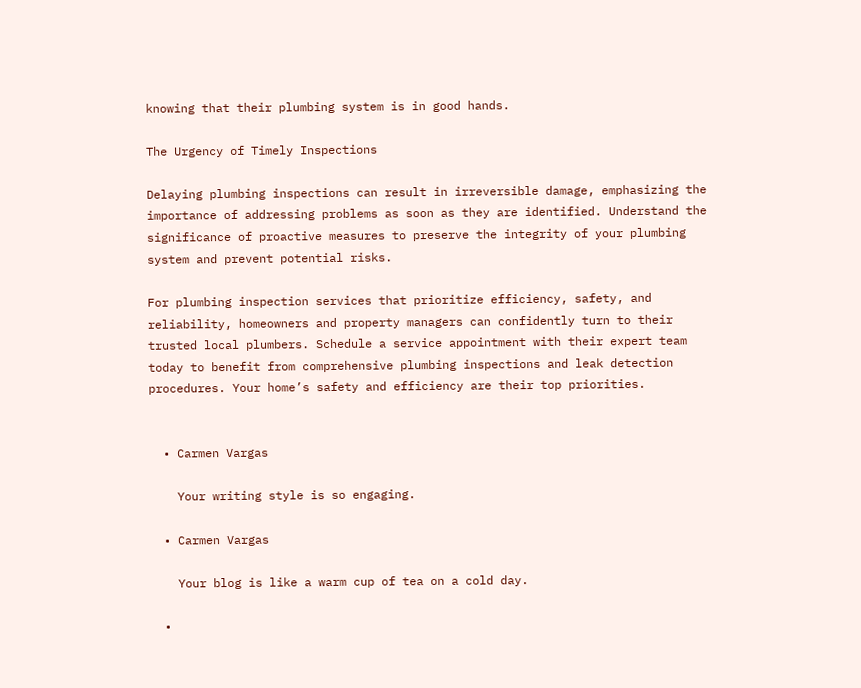knowing that their plumbing system is in good hands.

The Urgency of Timely Inspections

Delaying plumbing inspections can result in irreversible damage, emphasizing the importance of addressing problems as soon as they are identified. Understand the significance of proactive measures to preserve the integrity of your plumbing system and prevent potential risks.

For plumbing inspection services that prioritize efficiency, safety, and reliability, homeowners and property managers can confidently turn to their trusted local plumbers. Schedule a service appointment with their expert team today to benefit from comprehensive plumbing inspections and leak detection procedures. Your home’s safety and efficiency are their top priorities.


  • Carmen Vargas

    Your writing style is so engaging.

  • Carmen Vargas

    Your blog is like a warm cup of tea on a cold day.

  •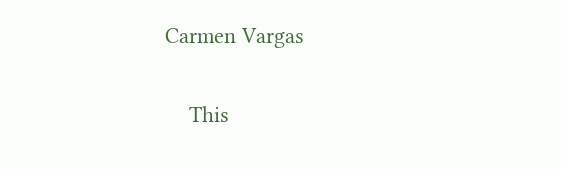Carmen Vargas

    This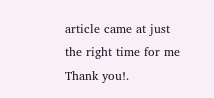article came at just the right time for me Thank you!.